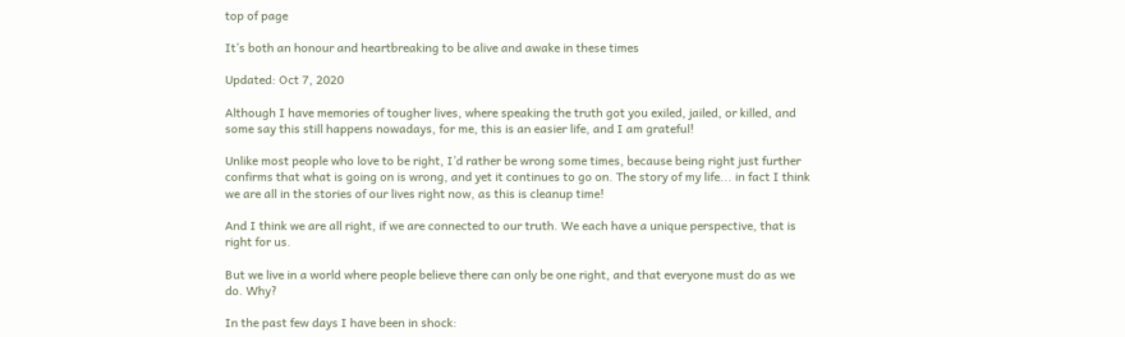top of page

It’s both an honour and heartbreaking to be alive and awake in these times

Updated: Oct 7, 2020

Although I have memories of tougher lives, where speaking the truth got you exiled, jailed, or killed, and some say this still happens nowadays, for me, this is an easier life, and I am grateful!

Unlike most people who love to be right, I’d rather be wrong some times, because being right just further confirms that what is going on is wrong, and yet it continues to go on. The story of my life... in fact I think we are all in the stories of our lives right now, as this is cleanup time!

And I think we are all right, if we are connected to our truth. We each have a unique perspective, that is right for us.

But we live in a world where people believe there can only be one right, and that everyone must do as we do. Why?

In the past few days I have been in shock: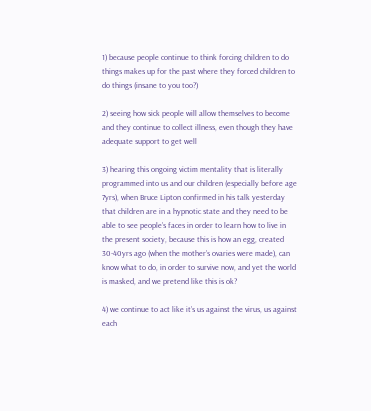1) because people continue to think forcing children to do things makes up for the past where they forced children to do things (insane to you too?)

2) seeing how sick people will allow themselves to become and they continue to collect illness, even though they have adequate support to get well

3) hearing this ongoing victim mentality that is literally programmed into us and our children (especially before age 7yrs), when Bruce Lipton confirmed in his talk yesterday that children are in a hypnotic state and they need to be able to see people’s faces in order to learn how to live in the present society, because this is how an egg, created 30-40yrs ago (when the mother’s ovaries were made), can know what to do, in order to survive now, and yet the world is masked, and we pretend like this is ok?

4) we continue to act like it’s us against the virus, us against each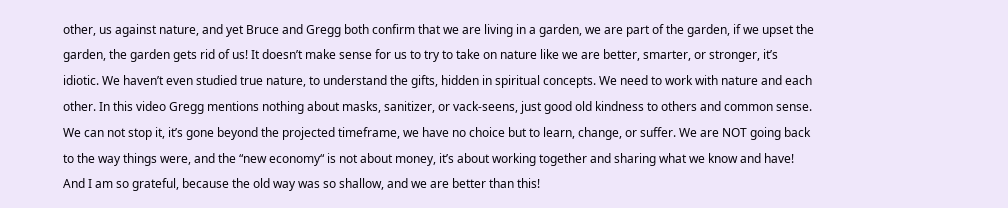other, us against nature, and yet Bruce and Gregg both confirm that we are living in a garden, we are part of the garden, if we upset the garden, the garden gets rid of us! It doesn’t make sense for us to try to take on nature like we are better, smarter, or stronger, it’s idiotic. We haven’t even studied true nature, to understand the gifts, hidden in spiritual concepts. We need to work with nature and each other. In this video Gregg mentions nothing about masks, sanitizer, or vack-seens, just good old kindness to others and common sense. We can not stop it, it’s gone beyond the projected timeframe, we have no choice but to learn, change, or suffer. We are NOT going back to the way things were, and the “new economy“ is not about money, it’s about working together and sharing what we know and have! And I am so grateful, because the old way was so shallow, and we are better than this!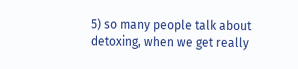5) so many people talk about detoxing, when we get really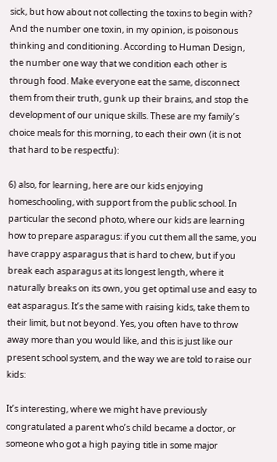sick, but how about not collecting the toxins to begin with? And the number one toxin, in my opinion, is poisonous thinking and conditioning. According to Human Design, the number one way that we condition each other is through food. Make everyone eat the same, disconnect them from their truth, gunk up their brains, and stop the development of our unique skills. These are my family’s choice meals for this morning, to each their own (it is not that hard to be respectfu):

6) also, for learning, here are our kids enjoying homeschooling, with support from the public school. In particular the second photo, where our kids are learning how to prepare asparagus: if you cut them all the same, you have crappy asparagus that is hard to chew, but if you break each asparagus at its longest length, where it naturally breaks on its own, you get optimal use and easy to eat asparagus. It’s the same with raising kids, take them to their limit, but not beyond. Yes, you often have to throw away more than you would like, and this is just like our present school system, and the way we are told to raise our kids:

It’s interesting, where we might have previously congratulated a parent who’s child became a doctor, or someone who got a high paying title in some major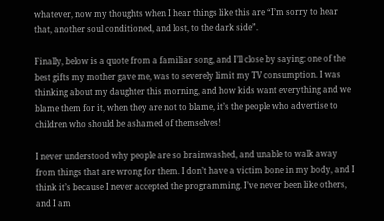whatever, now my thoughts when I hear things like this are “I’m sorry to hear that, another soul conditioned, and lost, to the dark side”.

Finally, below is a quote from a familiar song, and I’ll close by saying: one of the best gifts my mother gave me, was to severely limit my TV consumption. I was thinking about my daughter this morning, and how kids want everything and we blame them for it, when they are not to blame, it’s the people who advertise to children who should be ashamed of themselves!

I never understood why people are so brainwashed, and unable to walk away from things that are wrong for them. I don’t have a victim bone in my body, and I think it’s because I never accepted the programming. I’ve never been like others, and I am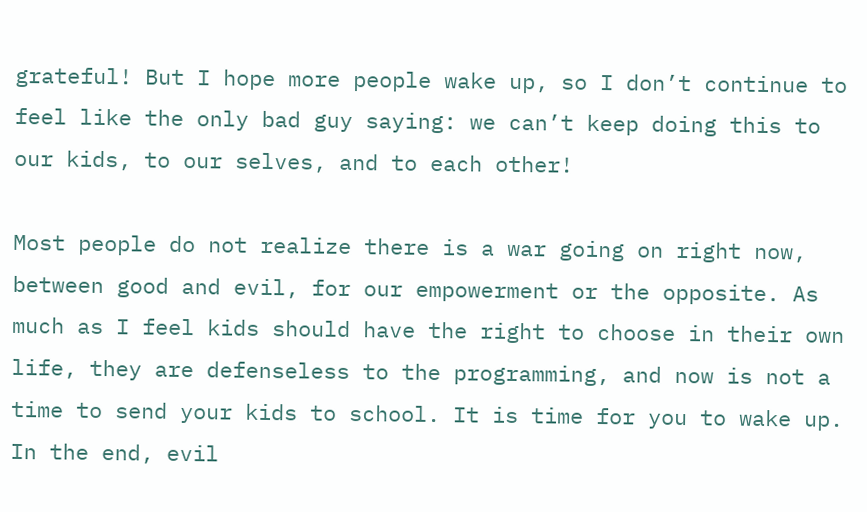grateful! But I hope more people wake up, so I don’t continue to feel like the only bad guy saying: we can’t keep doing this to our kids, to our selves, and to each other!

Most people do not realize there is a war going on right now, between good and evil, for our empowerment or the opposite. As much as I feel kids should have the right to choose in their own life, they are defenseless to the programming, and now is not a time to send your kids to school. It is time for you to wake up. In the end, evil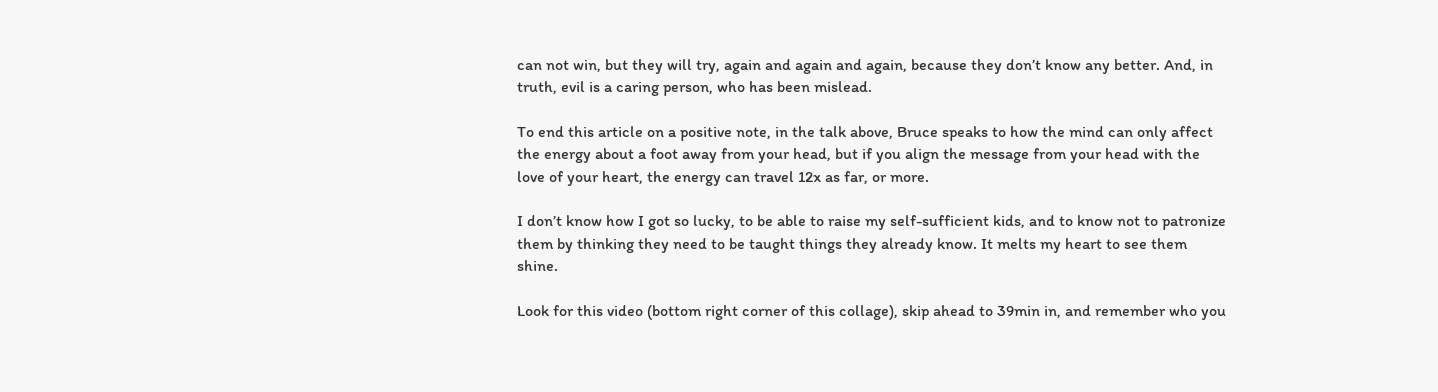can not win, but they will try, again and again and again, because they don’t know any better. And, in truth, evil is a caring person, who has been mislead.

To end this article on a positive note, in the talk above, Bruce speaks to how the mind can only affect the energy about a foot away from your head, but if you align the message from your head with the love of your heart, the energy can travel 12x as far, or more.

I don’t know how I got so lucky, to be able to raise my self-sufficient kids, and to know not to patronize them by thinking they need to be taught things they already know. It melts my heart to see them shine.

Look for this video (bottom right corner of this collage), skip ahead to 39min in, and remember who you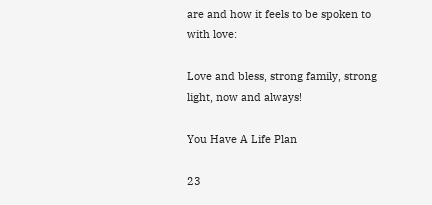are and how it feels to be spoken to with love:

Love and bless, strong family, strong light, now and always!

You Have A Life Plan

23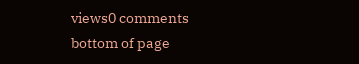views0 comments
bottom of page